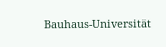Bauhaus-Universität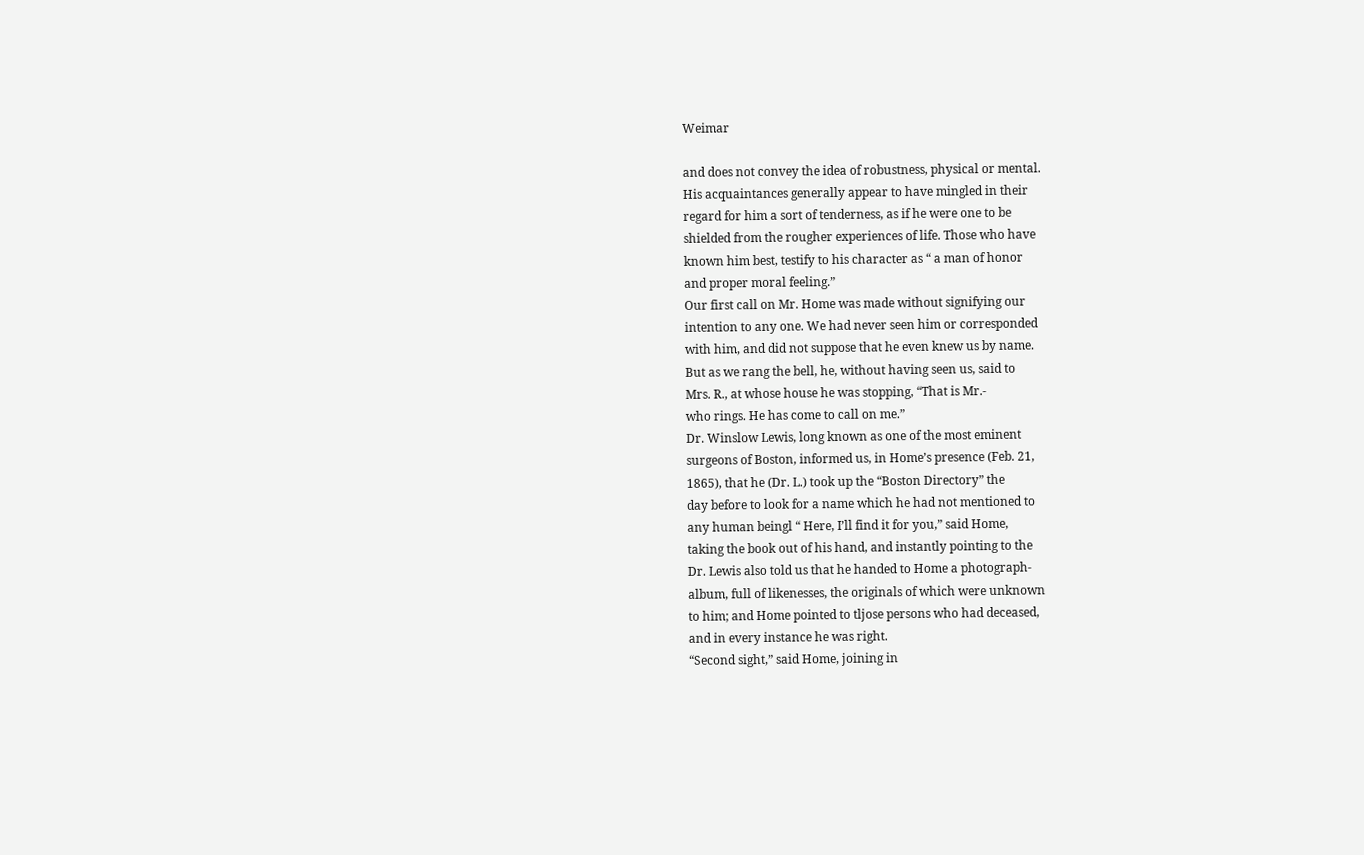Weimar

and does not convey the idea of robustness, physical or mental.
His acquaintances generally appear to have mingled in their
regard for him a sort of tenderness, as if he were one to be
shielded from the rougher experiences of life. Those who have
known him best, testify to his character as “ a man of honor
and proper moral feeling.”
Our first call on Mr. Home was made without signifying our
intention to any one. We had never seen him or corresponded
with him, and did not suppose that he even knew us by name.
But as we rang the bell, he, without having seen us, said to
Mrs. R., at whose house he was stopping, “That is Mr.-
who rings. He has come to call on me.”
Dr. Winslow Lewis, long known as one of the most eminent
surgeons of Boston, informed us, in Home’s presence (Feb. 21,
1865), that he (Dr. L.) took up the “Boston Directory” the
day before to look for a name which he had not mentioned to
any human beingl “ Here, I’ll find it for you,” said Home,
taking the book out of his hand, and instantly pointing to the
Dr. Lewis also told us that he handed to Home a photograph-
album, full of likenesses, the originals of which were unknown
to him; and Home pointed to tljose persons who had deceased,
and in every instance he was right.
“Second sight,” said Home, joining in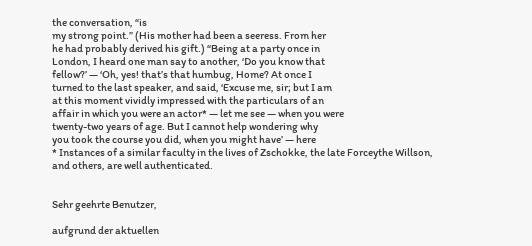the conversation, “is
my strong point.” (His mother had been a seeress. From her
he had probably derived his gift.) “Being at a party once in
London, I heard one man say to another, ‘Do you know that
fellow?’ — ‘Oh, yes! that’s that humbug, Home? At once I
turned to the last speaker, and said, ‘Excuse me, sir; but I am
at this moment vividly impressed with the particulars of an
affair in which you were an actor* — let me see — when you were
twenty-two years of age. But I cannot help wondering why
you took the course you did, when you might have’ — here
* Instances of a similar faculty in the lives of Zschokke, the late Forceythe Willson,
and others, are well authenticated.


Sehr geehrte Benutzer,

aufgrund der aktuellen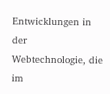Entwicklungen in der Webtechnologie, die im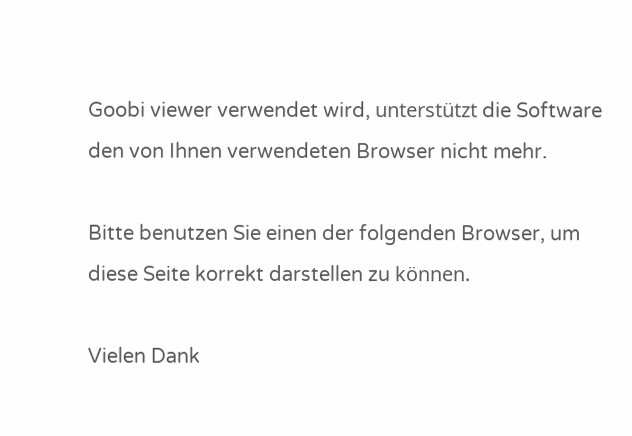Goobi viewer verwendet wird, unterstützt die Software den von Ihnen verwendeten Browser nicht mehr.

Bitte benutzen Sie einen der folgenden Browser, um diese Seite korrekt darstellen zu können.

Vielen Dank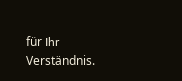für Ihr Verständnis.